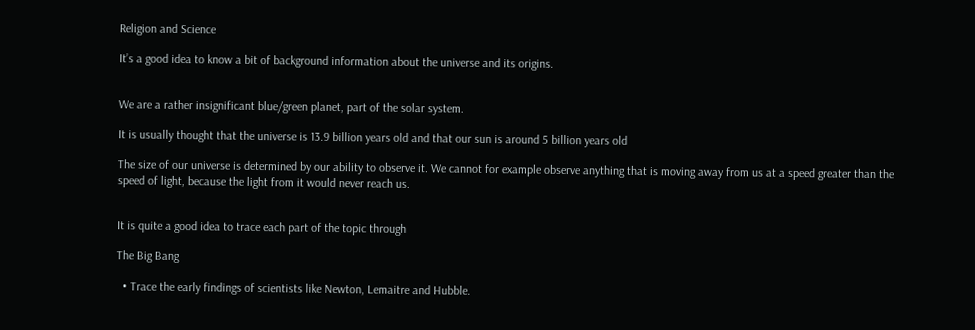Religion and Science

It’s a good idea to know a bit of background information about the universe and its origins.


We are a rather insignificant blue/green planet, part of the solar system.

It is usually thought that the universe is 13.9 billion years old and that our sun is around 5 billion years old

The size of our universe is determined by our ability to observe it. We cannot for example observe anything that is moving away from us at a speed greater than the speed of light, because the light from it would never reach us.


It is quite a good idea to trace each part of the topic through

The Big Bang

  • Trace the early findings of scientists like Newton, Lemaitre and Hubble.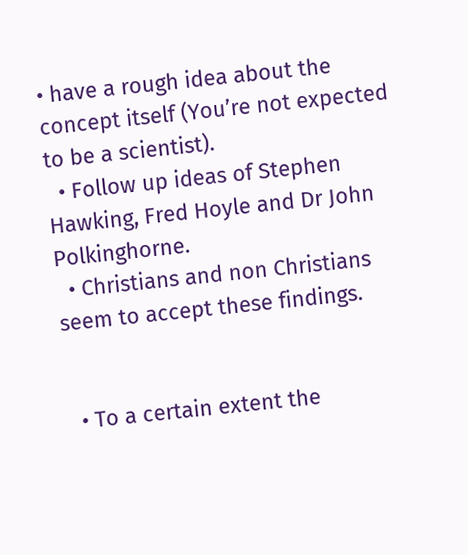• have a rough idea about the concept itself (You’re not expected to be a scientist).
  • Follow up ideas of Stephen Hawking, Fred Hoyle and Dr John Polkinghorne.
  • Christians and non Christians seem to accept these findings.


  • To a certain extent the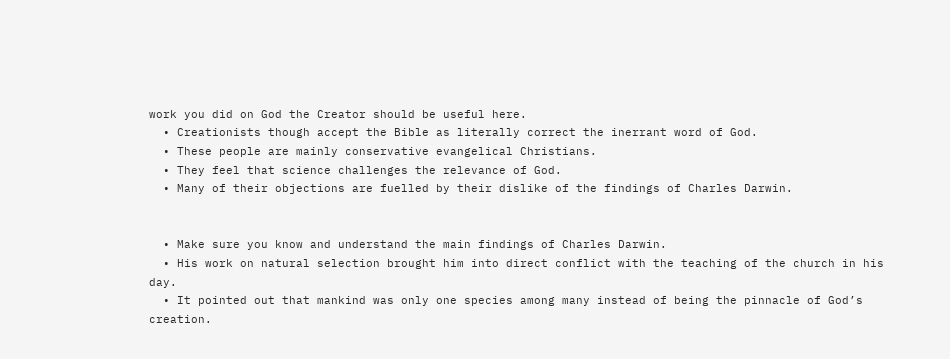work you did on God the Creator should be useful here.
  • Creationists though accept the Bible as literally correct the inerrant word of God.
  • These people are mainly conservative evangelical Christians.
  • They feel that science challenges the relevance of God.
  • Many of their objections are fuelled by their dislike of the findings of Charles Darwin.


  • Make sure you know and understand the main findings of Charles Darwin.
  • His work on natural selection brought him into direct conflict with the teaching of the church in his day.
  • It pointed out that mankind was only one species among many instead of being the pinnacle of God’s creation.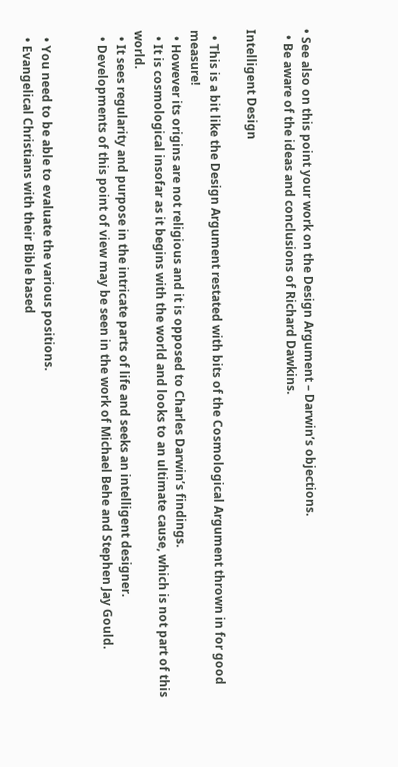• See also on this point your work on the Design Argument – Darwin’s objections.
  • Be aware of the ideas and conclusions of Richard Dawkins.

Intelligent Design

  • This is a bit like the Design Argument restated with bits of the Cosmological Argument thrown in for good measure!
  • However its origins are not religious and it is opposed to Charles Darwin’s findings.
  • It is cosmological insofar as it begins with the world and looks to an ultimate cause, which is not part of this world.
  • It sees regularity and purpose in the intricate parts of life and seeks an intelligent designer.
  • Developments of this point of view may be seen in the work of Michael Behe and Stephen Jay Gould.


  • You need to be able to evaluate the various positions.
  • Evangelical Christians with their Bible based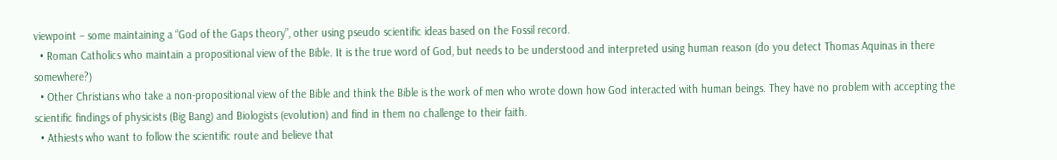viewpoint – some maintaining a “God of the Gaps theory”, other using pseudo scientific ideas based on the Fossil record.
  • Roman Catholics who maintain a propositional view of the Bible. It is the true word of God, but needs to be understood and interpreted using human reason (do you detect Thomas Aquinas in there somewhere?)
  • Other Christians who take a non-propositional view of the Bible and think the Bible is the work of men who wrote down how God interacted with human beings. They have no problem with accepting the scientific findings of physicists (Big Bang) and Biologists (evolution) and find in them no challenge to their faith.
  • Athiests who want to follow the scientific route and believe that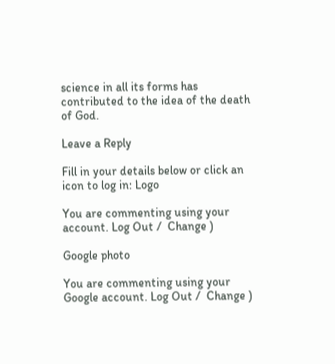science in all its forms has contributed to the idea of the death of God.

Leave a Reply

Fill in your details below or click an icon to log in: Logo

You are commenting using your account. Log Out /  Change )

Google photo

You are commenting using your Google account. Log Out /  Change )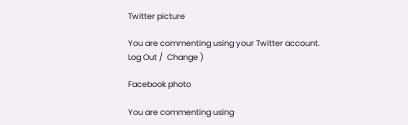Twitter picture

You are commenting using your Twitter account. Log Out /  Change )

Facebook photo

You are commenting using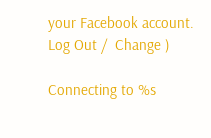your Facebook account. Log Out /  Change )

Connecting to %s